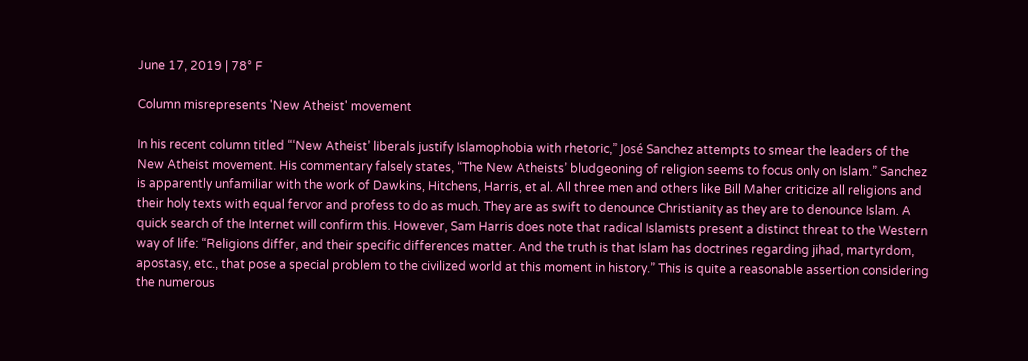June 17, 2019 | 78° F

Column misrepresents 'New Atheist' movement

In his recent column titled “‘New Atheist’ liberals justify Islamophobia with rhetoric,” José Sanchez attempts to smear the leaders of the New Atheist movement. His commentary falsely states, “The New Atheists’ bludgeoning of religion seems to focus only on Islam.” Sanchez is apparently unfamiliar with the work of Dawkins, Hitchens, Harris, et al. All three men and others like Bill Maher criticize all religions and their holy texts with equal fervor and profess to do as much. They are as swift to denounce Christianity as they are to denounce Islam. A quick search of the Internet will confirm this. However, Sam Harris does note that radical Islamists present a distinct threat to the Western way of life: “Religions differ, and their specific differences matter. And the truth is that Islam has doctrines regarding jihad, martyrdom, apostasy, etc., that pose a special problem to the civilized world at this moment in history.” This is quite a reasonable assertion considering the numerous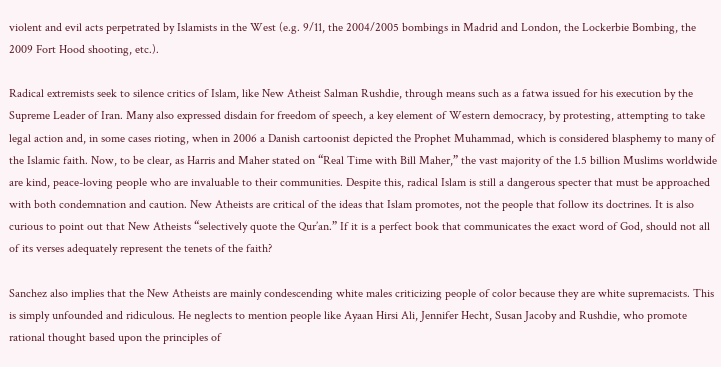violent and evil acts perpetrated by Islamists in the West (e.g. 9/11, the 2004/2005 bombings in Madrid and London, the Lockerbie Bombing, the 2009 Fort Hood shooting, etc.).

Radical extremists seek to silence critics of Islam, like New Atheist Salman Rushdie, through means such as a fatwa issued for his execution by the Supreme Leader of Iran. Many also expressed disdain for freedom of speech, a key element of Western democracy, by protesting, attempting to take legal action and, in some cases rioting, when in 2006 a Danish cartoonist depicted the Prophet Muhammad, which is considered blasphemy to many of the Islamic faith. Now, to be clear, as Harris and Maher stated on “Real Time with Bill Maher,” the vast majority of the 1.5 billion Muslims worldwide are kind, peace-loving people who are invaluable to their communities. Despite this, radical Islam is still a dangerous specter that must be approached with both condemnation and caution. New Atheists are critical of the ideas that Islam promotes, not the people that follow its doctrines. It is also curious to point out that New Atheists “selectively quote the Qur’an.” If it is a perfect book that communicates the exact word of God, should not all of its verses adequately represent the tenets of the faith?

Sanchez also implies that the New Atheists are mainly condescending white males criticizing people of color because they are white supremacists. This is simply unfounded and ridiculous. He neglects to mention people like Ayaan Hirsi Ali, Jennifer Hecht, Susan Jacoby and Rushdie, who promote rational thought based upon the principles of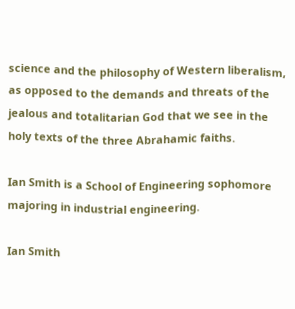science and the philosophy of Western liberalism, as opposed to the demands and threats of the jealous and totalitarian God that we see in the holy texts of the three Abrahamic faiths.

Ian Smith is a School of Engineering sophomore majoring in industrial engineering.

Ian Smith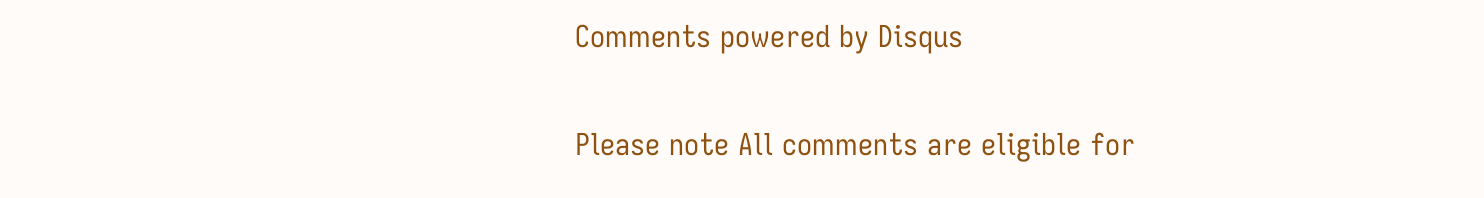Comments powered by Disqus

Please note All comments are eligible for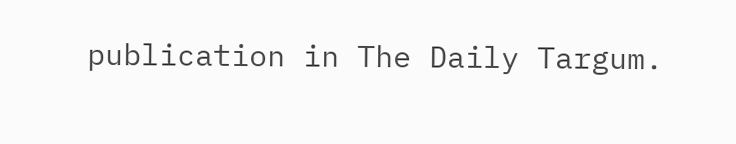publication in The Daily Targum.